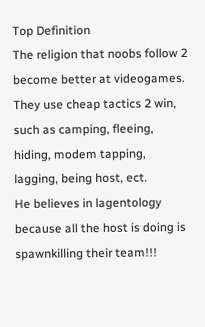Top Definition
The religion that noobs follow 2 become better at videogames. They use cheap tactics 2 win, such as camping, fleeing, hiding, modem tapping, lagging, being host, ect.
He believes in lagentology because all the host is doing is spawnkilling their team!!!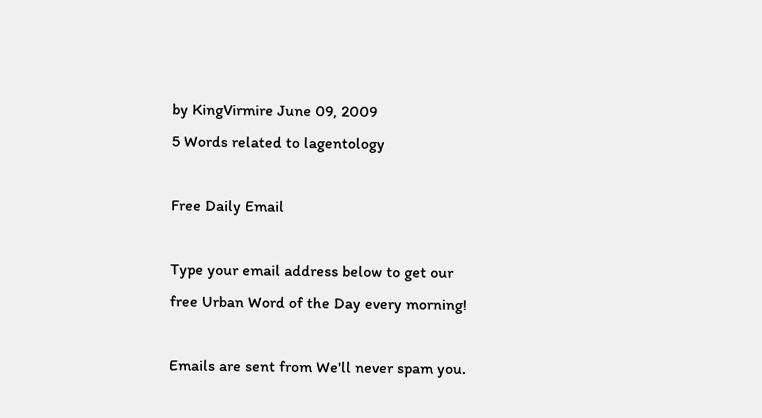by KingVirmire June 09, 2009
5 Words related to lagentology

Free Daily Email

Type your email address below to get our free Urban Word of the Day every morning!

Emails are sent from We'll never spam you.